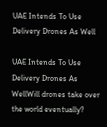UAE Intends To Use Delivery Drones As Well

UAE Intends To Use Delivery Drones As WellWill drones take over the world eventually?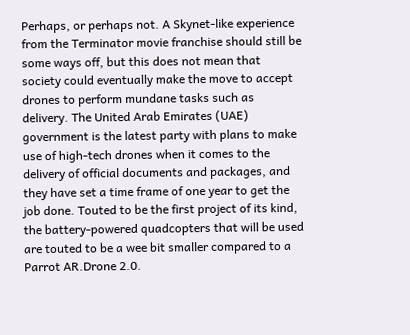Perhaps, or perhaps not. A Skynet-like experience from the Terminator movie franchise should still be some ways off, but this does not mean that society could eventually make the move to accept drones to perform mundane tasks such as delivery. The United Arab Emirates (UAE) government is the latest party with plans to make use of high-tech drones when it comes to the delivery of official documents and packages, and they have set a time frame of one year to get the job done. Touted to be the first project of its kind, the battery-powered quadcopters that will be used are touted to be a wee bit smaller compared to a Parrot AR.Drone 2.0.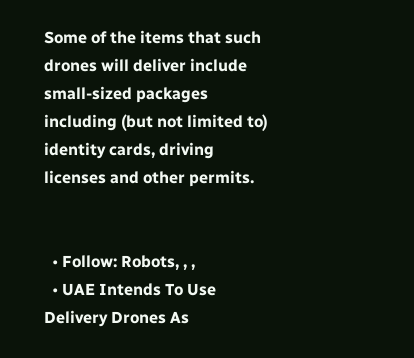Some of the items that such drones will deliver include small-sized packages including (but not limited to) identity cards, driving licenses and other permits.


  • Follow: Robots, , ,
  • UAE Intends To Use Delivery Drones As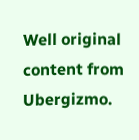Well original content from Ubergizmo.